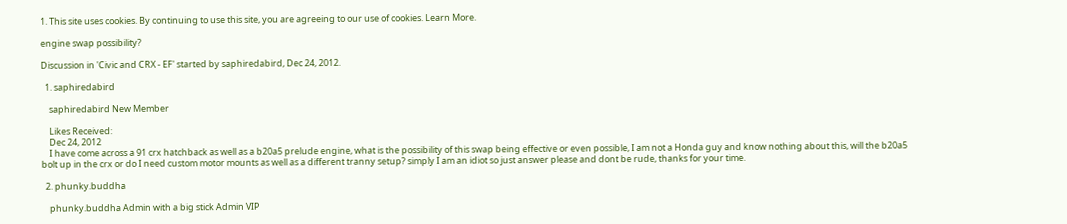1. This site uses cookies. By continuing to use this site, you are agreeing to our use of cookies. Learn More.

engine swap possibility?

Discussion in 'Civic and CRX - EF' started by saphiredabird, Dec 24, 2012.

  1. saphiredabird

    saphiredabird New Member

    Likes Received:
    Dec 24, 2012
    I have come across a 91 crx hatchback as well as a b20a5 prelude engine, what is the possibility of this swap being effective or even possible, I am not a Honda guy and know nothing about this, will the b20a5 bolt up in the crx or do I need custom motor mounts as well as a different tranny setup? simply I am an idiot so just answer please and dont be rude, thanks for your time.

  2. phunky.buddha

    phunky.buddha Admin with a big stick Admin VIP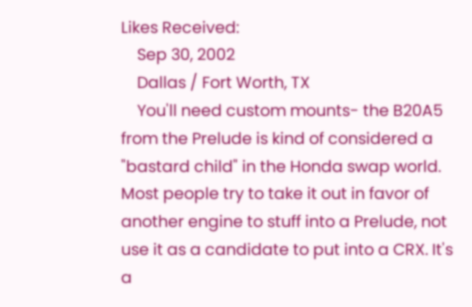Likes Received:
    Sep 30, 2002
    Dallas / Fort Worth, TX
    You'll need custom mounts- the B20A5 from the Prelude is kind of considered a "bastard child" in the Honda swap world. Most people try to take it out in favor of another engine to stuff into a Prelude, not use it as a candidate to put into a CRX. It's a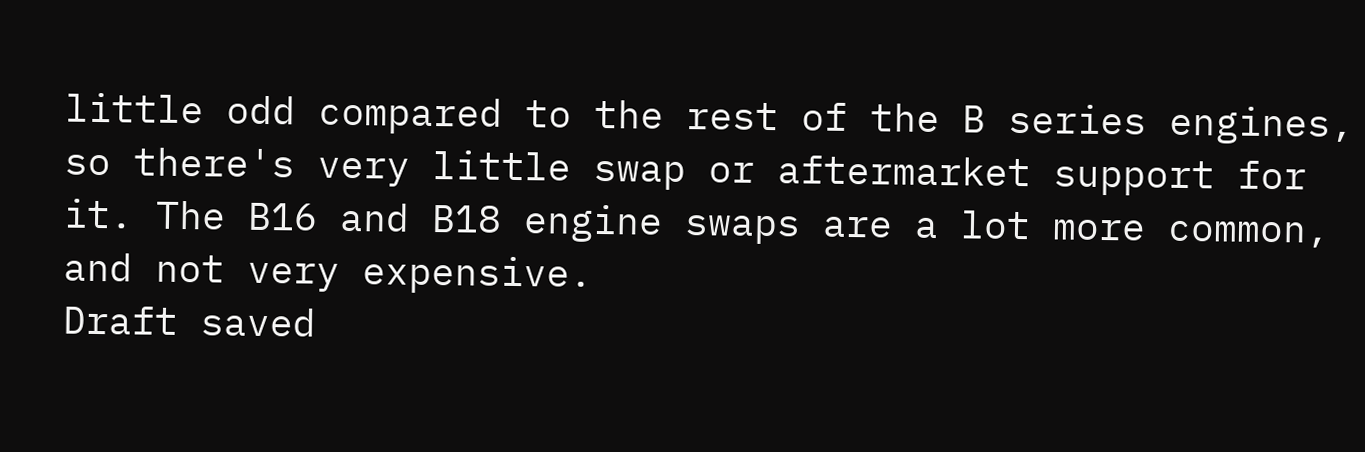little odd compared to the rest of the B series engines, so there's very little swap or aftermarket support for it. The B16 and B18 engine swaps are a lot more common, and not very expensive.
Draft saved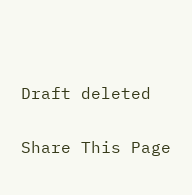Draft deleted

Share This Page